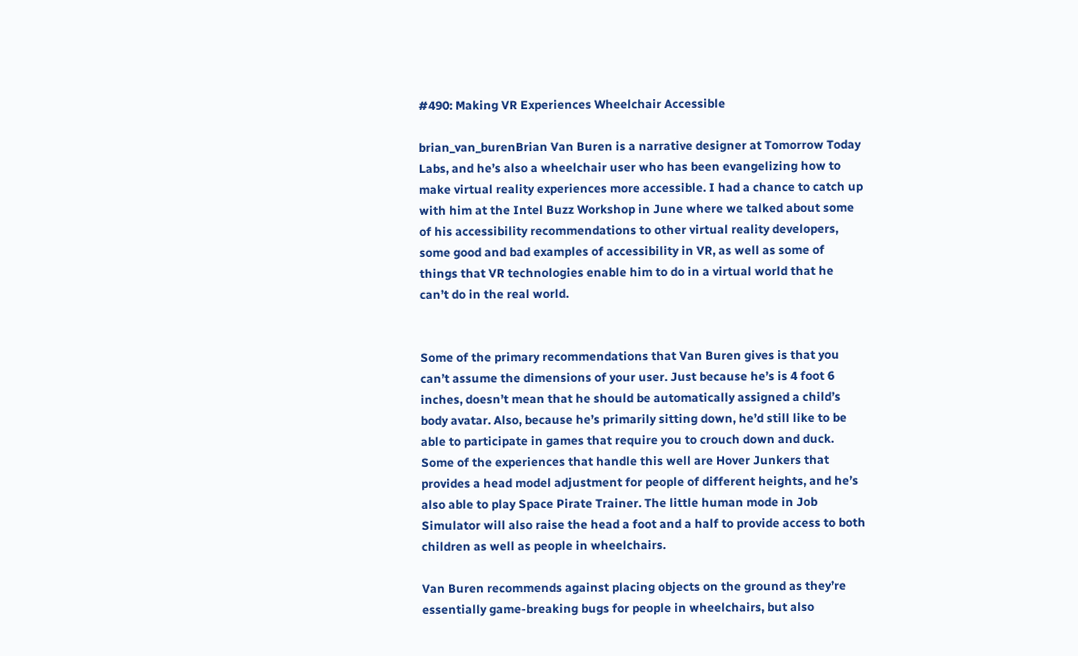#490: Making VR Experiences Wheelchair Accessible

brian_van_burenBrian Van Buren is a narrative designer at Tomorrow Today Labs, and he’s also a wheelchair user who has been evangelizing how to make virtual reality experiences more accessible. I had a chance to catch up with him at the Intel Buzz Workshop in June where we talked about some of his accessibility recommendations to other virtual reality developers, some good and bad examples of accessibility in VR, as well as some of things that VR technologies enable him to do in a virtual world that he can’t do in the real world.


Some of the primary recommendations that Van Buren gives is that you can’t assume the dimensions of your user. Just because he’s is 4 foot 6 inches, doesn’t mean that he should be automatically assigned a child’s body avatar. Also, because he’s primarily sitting down, he’d still like to be able to participate in games that require you to crouch down and duck. Some of the experiences that handle this well are Hover Junkers that provides a head model adjustment for people of different heights, and he’s also able to play Space Pirate Trainer. The little human mode in Job Simulator will also raise the head a foot and a half to provide access to both children as well as people in wheelchairs.

Van Buren recommends against placing objects on the ground as they’re essentially game-breaking bugs for people in wheelchairs, but also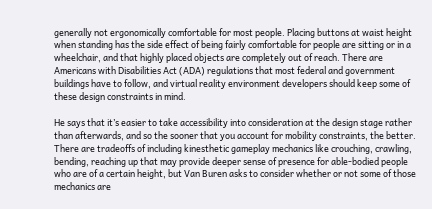generally not ergonomically comfortable for most people. Placing buttons at waist height when standing has the side effect of being fairly comfortable for people are sitting or in a wheelchair, and that highly placed objects are completely out of reach. There are Americans with Disabilities Act (ADA) regulations that most federal and government buildings have to follow, and virtual reality environment developers should keep some of these design constraints in mind.

He says that it’s easier to take accessibility into consideration at the design stage rather than afterwards, and so the sooner that you account for mobility constraints, the better. There are tradeoffs of including kinesthetic gameplay mechanics like crouching, crawling, bending, reaching up that may provide deeper sense of presence for able-bodied people who are of a certain height, but Van Buren asks to consider whether or not some of those mechanics are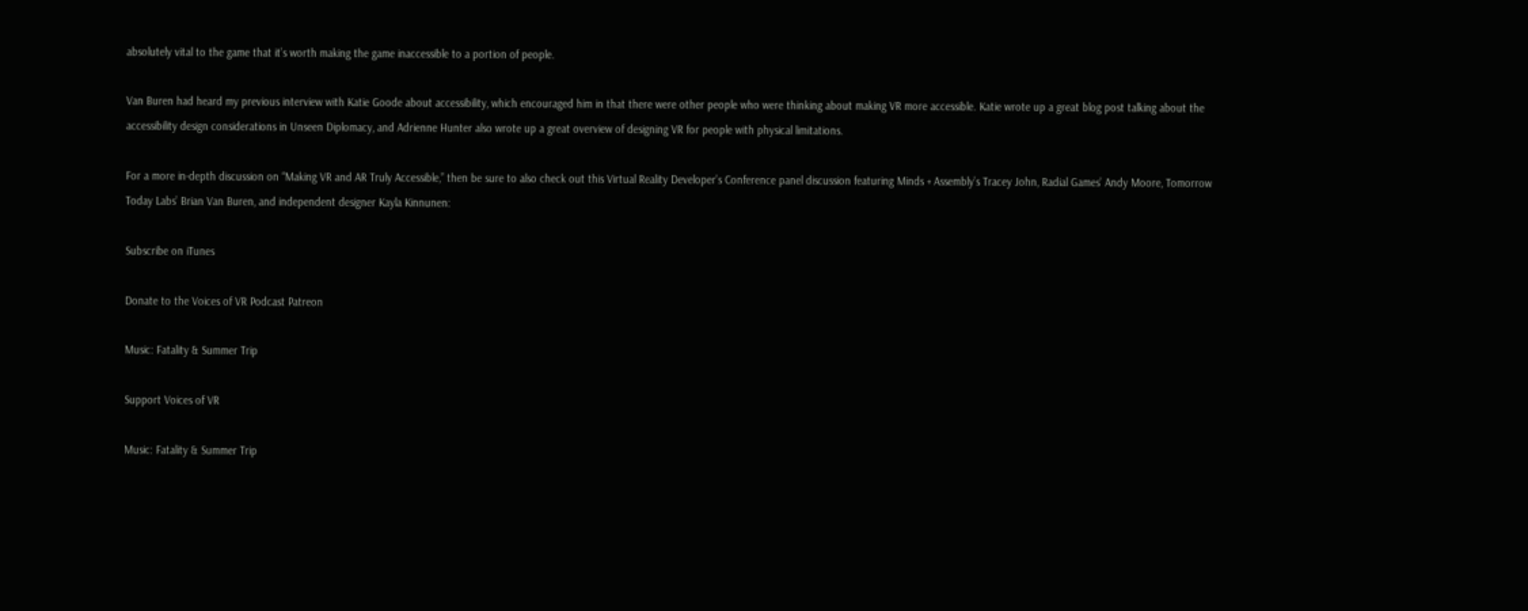absolutely vital to the game that it’s worth making the game inaccessible to a portion of people.

Van Buren had heard my previous interview with Katie Goode about accessibility, which encouraged him in that there were other people who were thinking about making VR more accessible. Katie wrote up a great blog post talking about the accessibility design considerations in Unseen Diplomacy, and Adrienne Hunter also wrote up a great overview of designing VR for people with physical limitations.

For a more in-depth discussion on “Making VR and AR Truly Accessible,” then be sure to also check out this Virtual Reality Developer’s Conference panel discussion featuring Minds + Assembly’s Tracey John, Radial Games’ Andy Moore, Tomorrow Today Labs’ Brian Van Buren, and independent designer Kayla Kinnunen:

Subscribe on iTunes

Donate to the Voices of VR Podcast Patreon

Music: Fatality & Summer Trip

Support Voices of VR

Music: Fatality & Summer Trip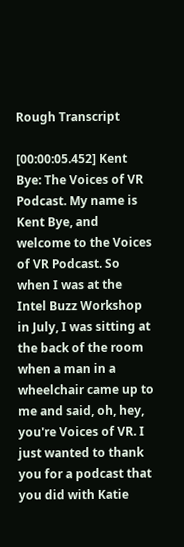Rough Transcript

[00:00:05.452] Kent Bye: The Voices of VR Podcast. My name is Kent Bye, and welcome to the Voices of VR Podcast. So when I was at the Intel Buzz Workshop in July, I was sitting at the back of the room when a man in a wheelchair came up to me and said, oh, hey, you're Voices of VR. I just wanted to thank you for a podcast that you did with Katie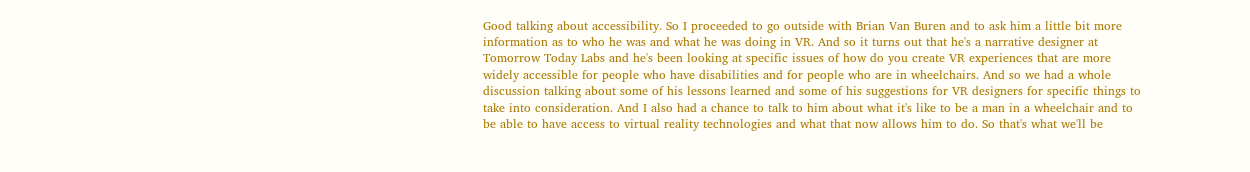Good talking about accessibility. So I proceeded to go outside with Brian Van Buren and to ask him a little bit more information as to who he was and what he was doing in VR. And so it turns out that he's a narrative designer at Tomorrow Today Labs and he's been looking at specific issues of how do you create VR experiences that are more widely accessible for people who have disabilities and for people who are in wheelchairs. And so we had a whole discussion talking about some of his lessons learned and some of his suggestions for VR designers for specific things to take into consideration. And I also had a chance to talk to him about what it's like to be a man in a wheelchair and to be able to have access to virtual reality technologies and what that now allows him to do. So that's what we'll be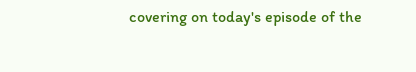covering on today's episode of the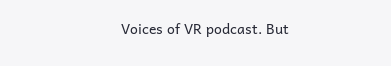Voices of VR podcast. But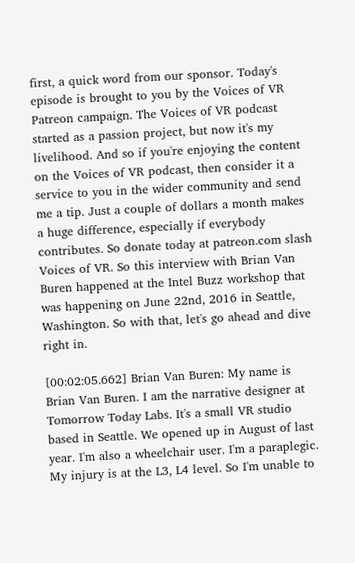first, a quick word from our sponsor. Today's episode is brought to you by the Voices of VR Patreon campaign. The Voices of VR podcast started as a passion project, but now it's my livelihood. And so if you're enjoying the content on the Voices of VR podcast, then consider it a service to you in the wider community and send me a tip. Just a couple of dollars a month makes a huge difference, especially if everybody contributes. So donate today at patreon.com slash Voices of VR. So this interview with Brian Van Buren happened at the Intel Buzz workshop that was happening on June 22nd, 2016 in Seattle, Washington. So with that, let's go ahead and dive right in.

[00:02:05.662] Brian Van Buren: My name is Brian Van Buren. I am the narrative designer at Tomorrow Today Labs. It's a small VR studio based in Seattle. We opened up in August of last year. I'm also a wheelchair user. I'm a paraplegic. My injury is at the L3, L4 level. So I'm unable to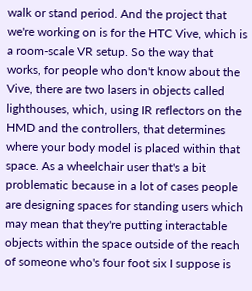walk or stand period. And the project that we're working on is for the HTC Vive, which is a room-scale VR setup. So the way that works, for people who don't know about the Vive, there are two lasers in objects called lighthouses, which, using IR reflectors on the HMD and the controllers, that determines where your body model is placed within that space. As a wheelchair user that's a bit problematic because in a lot of cases people are designing spaces for standing users which may mean that they're putting interactable objects within the space outside of the reach of someone who's four foot six I suppose is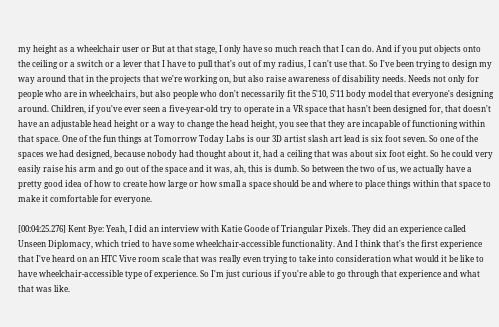my height as a wheelchair user or But at that stage, I only have so much reach that I can do. And if you put objects onto the ceiling or a switch or a lever that I have to pull that's out of my radius, I can't use that. So I've been trying to design my way around that in the projects that we're working on, but also raise awareness of disability needs. Needs not only for people who are in wheelchairs, but also people who don't necessarily fit the 5'10, 5'11 body model that everyone's designing around. Children, if you've ever seen a five-year-old try to operate in a VR space that hasn't been designed for, that doesn't have an adjustable head height or a way to change the head height, you see that they are incapable of functioning within that space. One of the fun things at Tomorrow Today Labs is our 3D artist slash art lead is six foot seven. So one of the spaces we had designed, because nobody had thought about it, had a ceiling that was about six foot eight. So he could very easily raise his arm and go out of the space and it was, ah, this is dumb. So between the two of us, we actually have a pretty good idea of how to create how large or how small a space should be and where to place things within that space to make it comfortable for everyone.

[00:04:25.276] Kent Bye: Yeah, I did an interview with Katie Goode of Triangular Pixels. They did an experience called Unseen Diplomacy, which tried to have some wheelchair-accessible functionality. And I think that's the first experience that I've heard on an HTC Vive room scale that was really even trying to take into consideration what would it be like to have wheelchair-accessible type of experience. So I'm just curious if you're able to go through that experience and what that was like.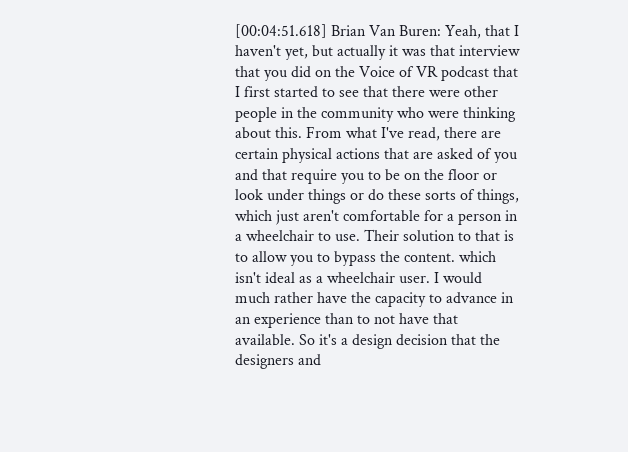[00:04:51.618] Brian Van Buren: Yeah, that I haven't yet, but actually it was that interview that you did on the Voice of VR podcast that I first started to see that there were other people in the community who were thinking about this. From what I've read, there are certain physical actions that are asked of you and that require you to be on the floor or look under things or do these sorts of things, which just aren't comfortable for a person in a wheelchair to use. Their solution to that is to allow you to bypass the content. which isn't ideal as a wheelchair user. I would much rather have the capacity to advance in an experience than to not have that available. So it's a design decision that the designers and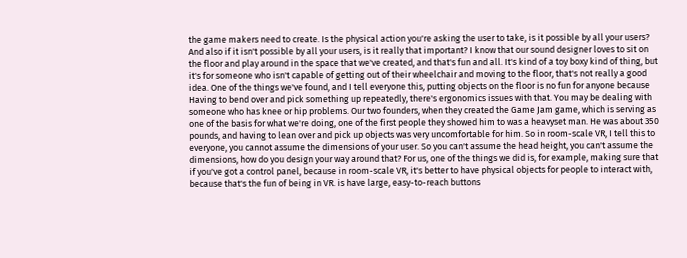the game makers need to create. Is the physical action you're asking the user to take, is it possible by all your users? And also if it isn't possible by all your users, is it really that important? I know that our sound designer loves to sit on the floor and play around in the space that we've created, and that's fun and all. It's kind of a toy boxy kind of thing, but it's for someone who isn't capable of getting out of their wheelchair and moving to the floor, that's not really a good idea. One of the things we've found, and I tell everyone this, putting objects on the floor is no fun for anyone because Having to bend over and pick something up repeatedly, there's ergonomics issues with that. You may be dealing with someone who has knee or hip problems. Our two founders, when they created the Game Jam game, which is serving as one of the basis for what we're doing, one of the first people they showed him to was a heavyset man. He was about 350 pounds, and having to lean over and pick up objects was very uncomfortable for him. So in room-scale VR, I tell this to everyone, you cannot assume the dimensions of your user. So you can't assume the head height, you can't assume the dimensions, how do you design your way around that? For us, one of the things we did is, for example, making sure that if you've got a control panel, because in room-scale VR, it's better to have physical objects for people to interact with, because that's the fun of being in VR. is have large, easy-to-reach buttons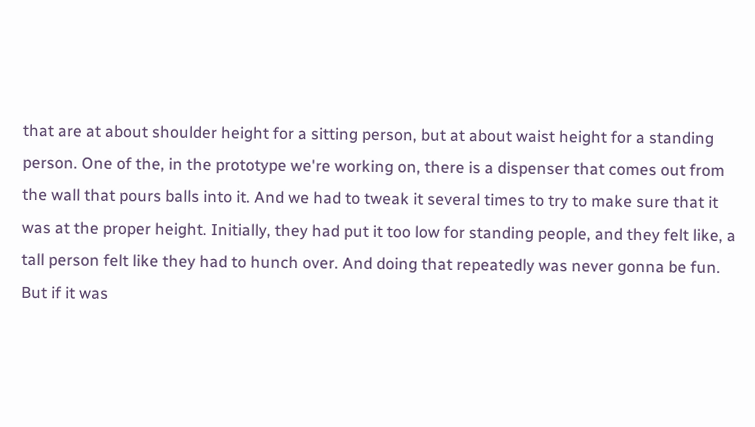that are at about shoulder height for a sitting person, but at about waist height for a standing person. One of the, in the prototype we're working on, there is a dispenser that comes out from the wall that pours balls into it. And we had to tweak it several times to try to make sure that it was at the proper height. Initially, they had put it too low for standing people, and they felt like, a tall person felt like they had to hunch over. And doing that repeatedly was never gonna be fun. But if it was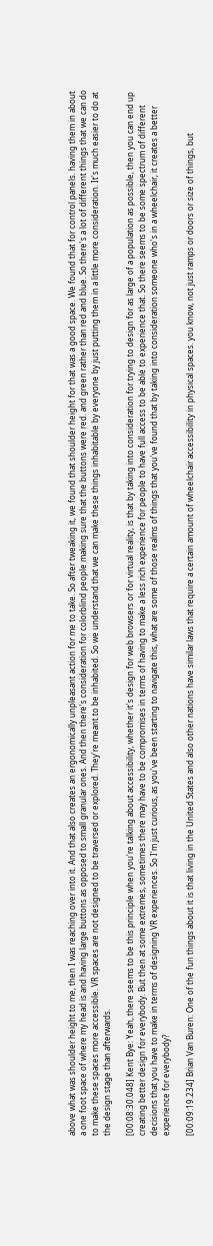above what was shoulder height to me, then I was reaching over into it. And that also creates an ergonomically unpleasant action for me to take. So after tweaking it, we found that shoulder height for that was a good space. We found that for control panels. having them in about a one foot space of where my head is and having large buttons as opposed to small granular ones. And then there's consideration for colorblind people making sure that the buttons were red. and green rather than red and blue. So there's a lot of different things that we can do to make these spaces more accessible. VR spaces are not designed to be traversed or explored. They're meant to be inhabited. So we understand that we can make these things inhabitable by everyone by just putting them in a little more consideration. It's much easier to do at the design stage than afterwards.

[00:08:30.048] Kent Bye: Yeah, there seems to be this principle when you're talking about accessibility, whether it's design for web browsers or for virtual reality, is that by taking into consideration for trying to design for as large of a population as possible, then you can end up creating better design for everybody. But then at some extremes, sometimes there may have to be compromises in terms of having to make a less rich experience for people to have full access to be able to experience that. So there seems to be some spectrum of different decisions that you have to make in terms of designing VR experiences. So I'm just curious, as you've been starting to navigate this, what are some of those realms of things that you've found that by taking into consideration someone who's in a wheelchair, it creates a better experience for everybody?

[00:09:19.234] Brian Van Buren: One of the fun things about it is that living in the United States and also other nations have similar laws that require a certain amount of wheelchair accessibility in physical spaces. you know, not just ramps or doors or size of things, but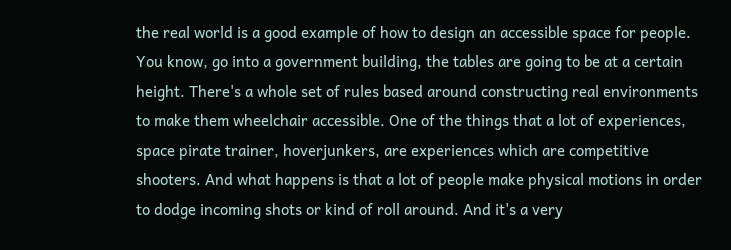the real world is a good example of how to design an accessible space for people. You know, go into a government building, the tables are going to be at a certain height. There's a whole set of rules based around constructing real environments to make them wheelchair accessible. One of the things that a lot of experiences, space pirate trainer, hoverjunkers, are experiences which are competitive shooters. And what happens is that a lot of people make physical motions in order to dodge incoming shots or kind of roll around. And it's a very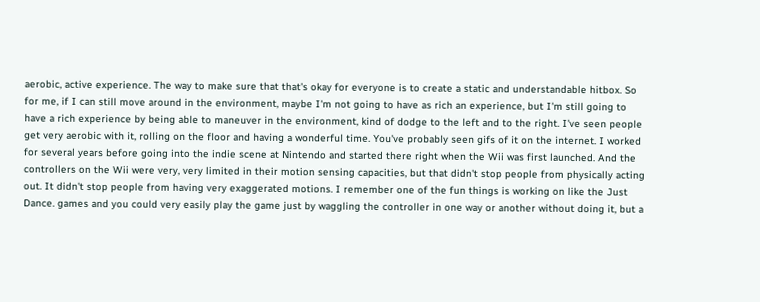aerobic, active experience. The way to make sure that that's okay for everyone is to create a static and understandable hitbox. So for me, if I can still move around in the environment, maybe I'm not going to have as rich an experience, but I'm still going to have a rich experience by being able to maneuver in the environment, kind of dodge to the left and to the right. I've seen people get very aerobic with it, rolling on the floor and having a wonderful time. You've probably seen gifs of it on the internet. I worked for several years before going into the indie scene at Nintendo and started there right when the Wii was first launched. And the controllers on the Wii were very, very limited in their motion sensing capacities, but that didn't stop people from physically acting out. It didn't stop people from having very exaggerated motions. I remember one of the fun things is working on like the Just Dance. games and you could very easily play the game just by waggling the controller in one way or another without doing it, but a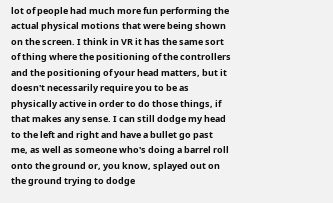lot of people had much more fun performing the actual physical motions that were being shown on the screen. I think in VR it has the same sort of thing where the positioning of the controllers and the positioning of your head matters, but it doesn't necessarily require you to be as physically active in order to do those things, if that makes any sense. I can still dodge my head to the left and right and have a bullet go past me, as well as someone who's doing a barrel roll onto the ground or, you know, splayed out on the ground trying to dodge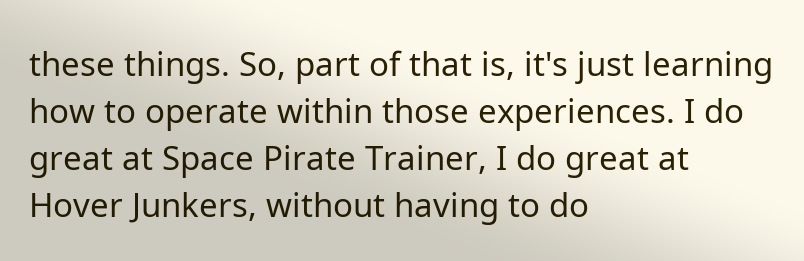these things. So, part of that is, it's just learning how to operate within those experiences. I do great at Space Pirate Trainer, I do great at Hover Junkers, without having to do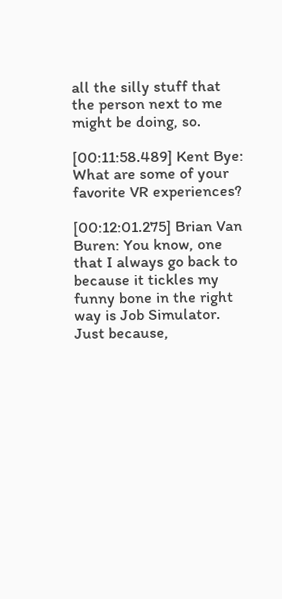all the silly stuff that the person next to me might be doing, so.

[00:11:58.489] Kent Bye: What are some of your favorite VR experiences?

[00:12:01.275] Brian Van Buren: You know, one that I always go back to because it tickles my funny bone in the right way is Job Simulator. Just because,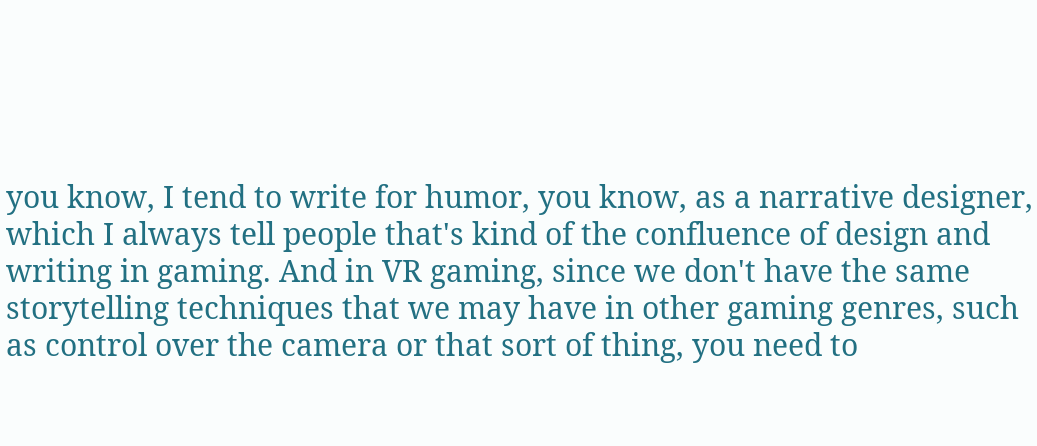you know, I tend to write for humor, you know, as a narrative designer, which I always tell people that's kind of the confluence of design and writing in gaming. And in VR gaming, since we don't have the same storytelling techniques that we may have in other gaming genres, such as control over the camera or that sort of thing, you need to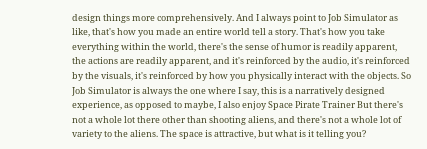design things more comprehensively. And I always point to Job Simulator as like, that's how you made an entire world tell a story. That's how you take everything within the world, there's the sense of humor is readily apparent, the actions are readily apparent, and it's reinforced by the audio, it's reinforced by the visuals, it's reinforced by how you physically interact with the objects. So Job Simulator is always the one where I say, this is a narratively designed experience, as opposed to maybe, I also enjoy Space Pirate Trainer But there's not a whole lot there other than shooting aliens, and there's not a whole lot of variety to the aliens. The space is attractive, but what is it telling you?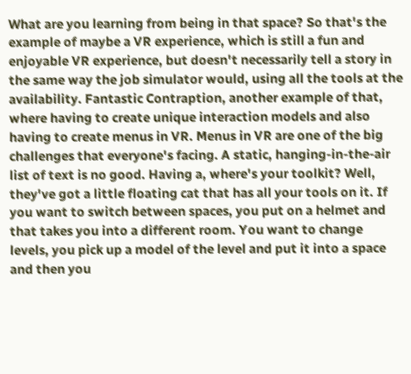What are you learning from being in that space? So that's the example of maybe a VR experience, which is still a fun and enjoyable VR experience, but doesn't necessarily tell a story in the same way the job simulator would, using all the tools at the availability. Fantastic Contraption, another example of that, where having to create unique interaction models and also having to create menus in VR. Menus in VR are one of the big challenges that everyone's facing. A static, hanging-in-the-air list of text is no good. Having a, where's your toolkit? Well, they've got a little floating cat that has all your tools on it. If you want to switch between spaces, you put on a helmet and that takes you into a different room. You want to change levels, you pick up a model of the level and put it into a space and then you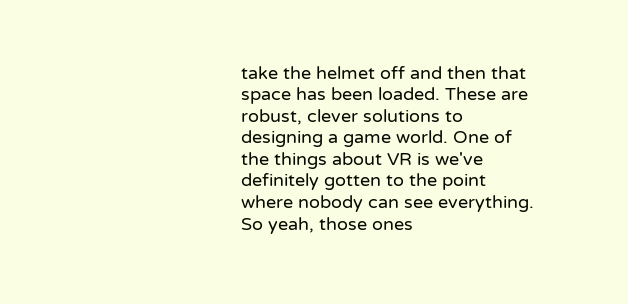take the helmet off and then that space has been loaded. These are robust, clever solutions to designing a game world. One of the things about VR is we've definitely gotten to the point where nobody can see everything. So yeah, those ones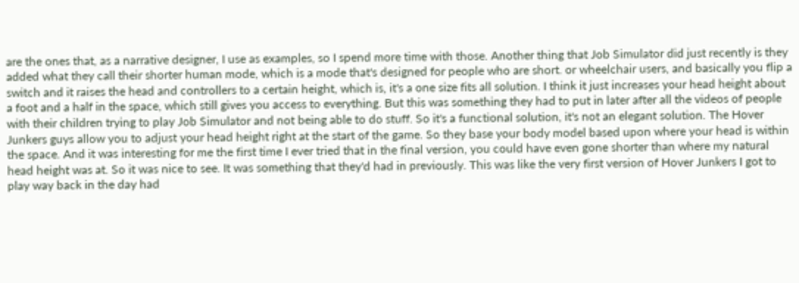are the ones that, as a narrative designer, I use as examples, so I spend more time with those. Another thing that Job Simulator did just recently is they added what they call their shorter human mode, which is a mode that's designed for people who are short. or wheelchair users, and basically you flip a switch and it raises the head and controllers to a certain height, which is, it's a one size fits all solution. I think it just increases your head height about a foot and a half in the space, which still gives you access to everything. But this was something they had to put in later after all the videos of people with their children trying to play Job Simulator and not being able to do stuff. So it's a functional solution, it's not an elegant solution. The Hover Junkers guys allow you to adjust your head height right at the start of the game. So they base your body model based upon where your head is within the space. And it was interesting for me the first time I ever tried that in the final version, you could have even gone shorter than where my natural head height was at. So it was nice to see. It was something that they'd had in previously. This was like the very first version of Hover Junkers I got to play way back in the day had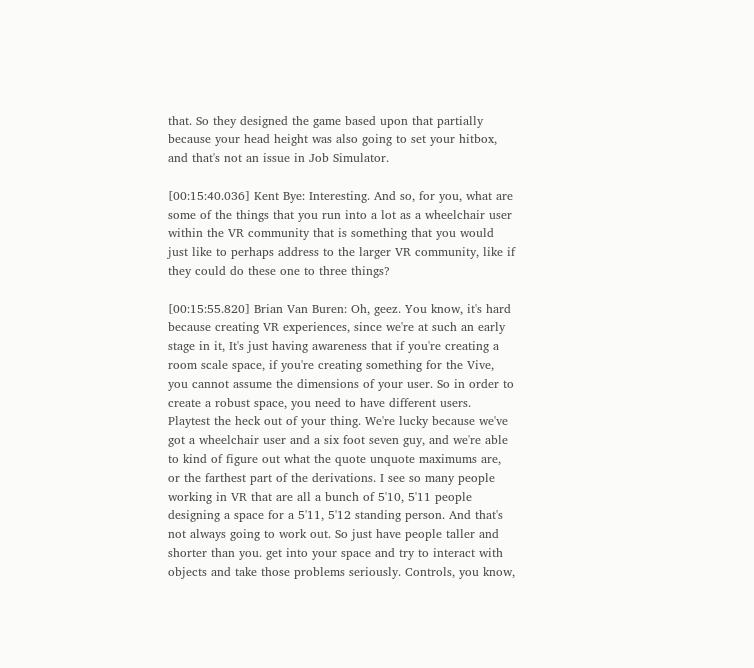that. So they designed the game based upon that partially because your head height was also going to set your hitbox, and that's not an issue in Job Simulator.

[00:15:40.036] Kent Bye: Interesting. And so, for you, what are some of the things that you run into a lot as a wheelchair user within the VR community that is something that you would just like to perhaps address to the larger VR community, like if they could do these one to three things?

[00:15:55.820] Brian Van Buren: Oh, geez. You know, it's hard because creating VR experiences, since we're at such an early stage in it, It's just having awareness that if you're creating a room scale space, if you're creating something for the Vive, you cannot assume the dimensions of your user. So in order to create a robust space, you need to have different users. Playtest the heck out of your thing. We're lucky because we've got a wheelchair user and a six foot seven guy, and we're able to kind of figure out what the quote unquote maximums are, or the farthest part of the derivations. I see so many people working in VR that are all a bunch of 5'10, 5'11 people designing a space for a 5'11, 5'12 standing person. And that's not always going to work out. So just have people taller and shorter than you. get into your space and try to interact with objects and take those problems seriously. Controls, you know,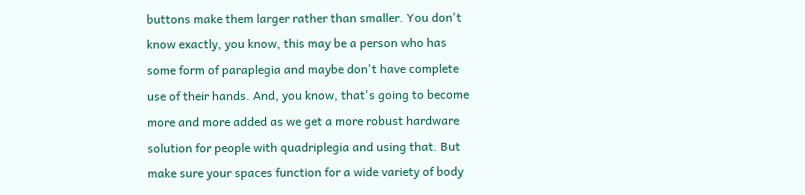buttons make them larger rather than smaller. You don't know exactly, you know, this may be a person who has some form of paraplegia and maybe don't have complete use of their hands. And, you know, that's going to become more and more added as we get a more robust hardware solution for people with quadriplegia and using that. But make sure your spaces function for a wide variety of body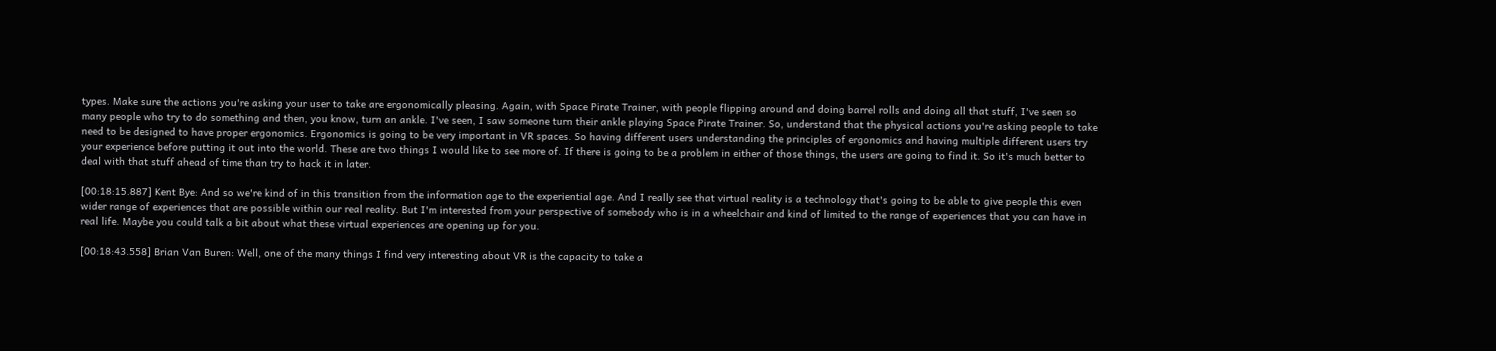types. Make sure the actions you're asking your user to take are ergonomically pleasing. Again, with Space Pirate Trainer, with people flipping around and doing barrel rolls and doing all that stuff, I've seen so many people who try to do something and then, you know, turn an ankle. I've seen, I saw someone turn their ankle playing Space Pirate Trainer. So, understand that the physical actions you're asking people to take need to be designed to have proper ergonomics. Ergonomics is going to be very important in VR spaces. So having different users understanding the principles of ergonomics and having multiple different users try your experience before putting it out into the world. These are two things I would like to see more of. If there is going to be a problem in either of those things, the users are going to find it. So it's much better to deal with that stuff ahead of time than try to hack it in later.

[00:18:15.887] Kent Bye: And so we're kind of in this transition from the information age to the experiential age. And I really see that virtual reality is a technology that's going to be able to give people this even wider range of experiences that are possible within our real reality. But I'm interested from your perspective of somebody who is in a wheelchair and kind of limited to the range of experiences that you can have in real life. Maybe you could talk a bit about what these virtual experiences are opening up for you.

[00:18:43.558] Brian Van Buren: Well, one of the many things I find very interesting about VR is the capacity to take a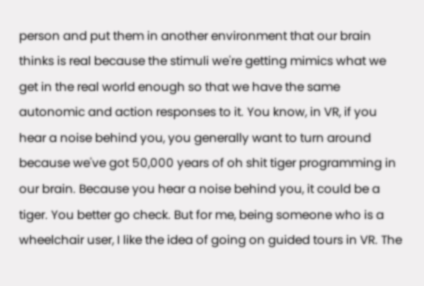person and put them in another environment that our brain thinks is real because the stimuli we're getting mimics what we get in the real world enough so that we have the same autonomic and action responses to it. You know, in VR, if you hear a noise behind you, you generally want to turn around because we've got 50,000 years of oh shit tiger programming in our brain. Because you hear a noise behind you, it could be a tiger. You better go check. But for me, being someone who is a wheelchair user, I like the idea of going on guided tours in VR. The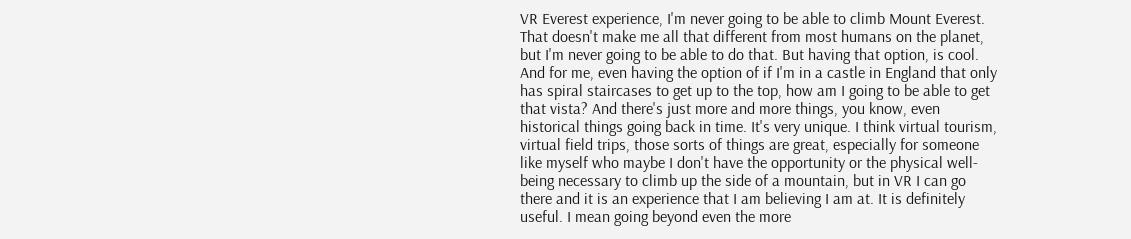VR Everest experience, I'm never going to be able to climb Mount Everest. That doesn't make me all that different from most humans on the planet, but I'm never going to be able to do that. But having that option, is cool. And for me, even having the option of if I'm in a castle in England that only has spiral staircases to get up to the top, how am I going to be able to get that vista? And there's just more and more things, you know, even historical things going back in time. It's very unique. I think virtual tourism, virtual field trips, those sorts of things are great, especially for someone like myself who maybe I don't have the opportunity or the physical well-being necessary to climb up the side of a mountain, but in VR I can go there and it is an experience that I am believing I am at. It is definitely useful. I mean going beyond even the more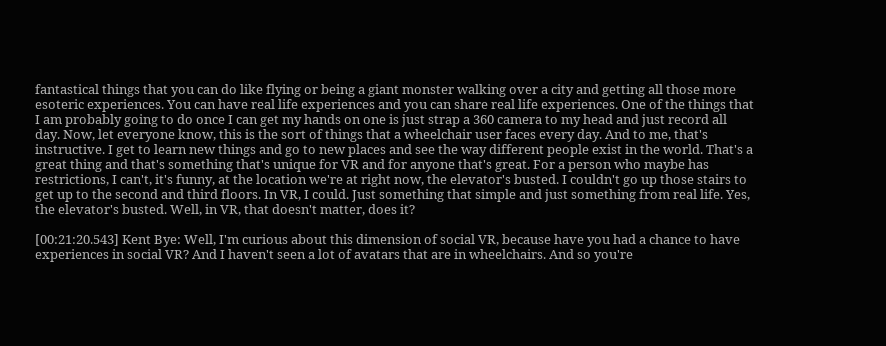fantastical things that you can do like flying or being a giant monster walking over a city and getting all those more esoteric experiences. You can have real life experiences and you can share real life experiences. One of the things that I am probably going to do once I can get my hands on one is just strap a 360 camera to my head and just record all day. Now, let everyone know, this is the sort of things that a wheelchair user faces every day. And to me, that's instructive. I get to learn new things and go to new places and see the way different people exist in the world. That's a great thing and that's something that's unique for VR and for anyone that's great. For a person who maybe has restrictions, I can't, it's funny, at the location we're at right now, the elevator's busted. I couldn't go up those stairs to get up to the second and third floors. In VR, I could. Just something that simple and just something from real life. Yes, the elevator's busted. Well, in VR, that doesn't matter, does it?

[00:21:20.543] Kent Bye: Well, I'm curious about this dimension of social VR, because have you had a chance to have experiences in social VR? And I haven't seen a lot of avatars that are in wheelchairs. And so you're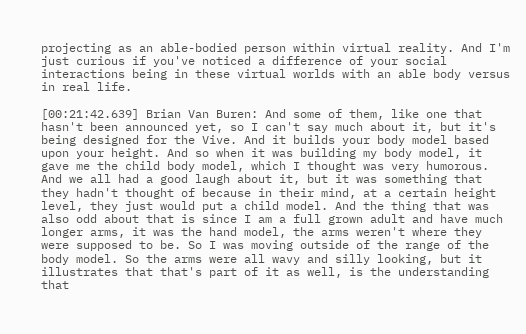projecting as an able-bodied person within virtual reality. And I'm just curious if you've noticed a difference of your social interactions being in these virtual worlds with an able body versus in real life.

[00:21:42.639] Brian Van Buren: And some of them, like one that hasn't been announced yet, so I can't say much about it, but it's being designed for the Vive. And it builds your body model based upon your height. And so when it was building my body model, it gave me the child body model, which I thought was very humorous. And we all had a good laugh about it, but it was something that they hadn't thought of because in their mind, at a certain height level, they just would put a child model. And the thing that was also odd about that is since I am a full grown adult and have much longer arms, it was the hand model, the arms weren't where they were supposed to be. So I was moving outside of the range of the body model. So the arms were all wavy and silly looking, but it illustrates that that's part of it as well, is the understanding that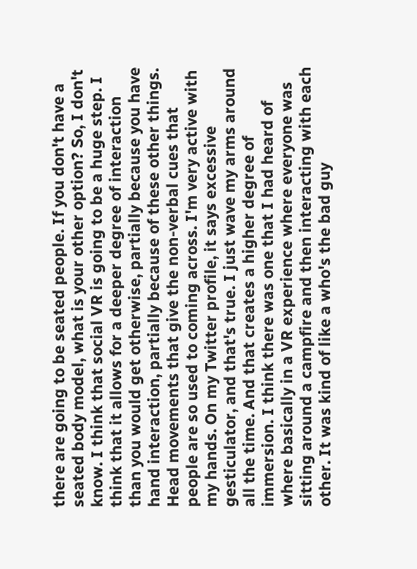there are going to be seated people. If you don't have a seated body model, what is your other option? So, I don't know. I think that social VR is going to be a huge step. I think that it allows for a deeper degree of interaction than you would get otherwise, partially because you have hand interaction, partially because of these other things. Head movements that give the non-verbal cues that people are so used to coming across. I'm very active with my hands. On my Twitter profile, it says excessive gesticulator, and that's true. I just wave my arms around all the time. And that creates a higher degree of immersion. I think there was one that I had heard of where basically in a VR experience where everyone was sitting around a campfire and then interacting with each other. It was kind of like a who's the bad guy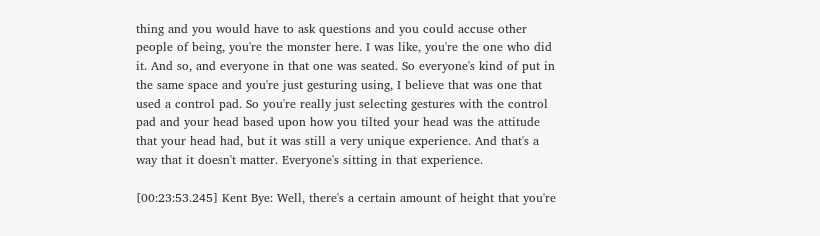thing and you would have to ask questions and you could accuse other people of being, you're the monster here. I was like, you're the one who did it. And so, and everyone in that one was seated. So everyone's kind of put in the same space and you're just gesturing using, I believe that was one that used a control pad. So you're really just selecting gestures with the control pad and your head based upon how you tilted your head was the attitude that your head had, but it was still a very unique experience. And that's a way that it doesn't matter. Everyone's sitting in that experience.

[00:23:53.245] Kent Bye: Well, there's a certain amount of height that you're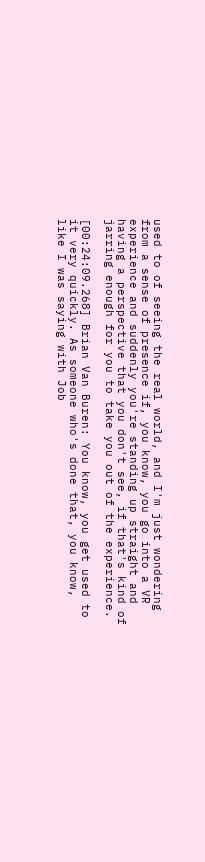used to of seeing the real world, and I'm just wondering from a sense of presence if, you know, you go into a VR experience and suddenly you're standing up straight and having a perspective that you don't see, if that's kind of jarring enough for you to take you out of the experience.

[00:24:09.268] Brian Van Buren: You know, you get used to it very quickly. As someone who's done that, you know, like I was saying with Job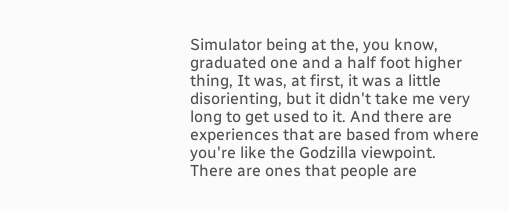Simulator being at the, you know, graduated one and a half foot higher thing, It was, at first, it was a little disorienting, but it didn't take me very long to get used to it. And there are experiences that are based from where you're like the Godzilla viewpoint. There are ones that people are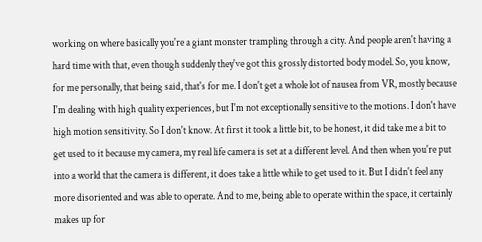working on where basically you're a giant monster trampling through a city. And people aren't having a hard time with that, even though suddenly they've got this grossly distorted body model. So, you know, for me personally, that being said, that's for me. I don't get a whole lot of nausea from VR, mostly because I'm dealing with high quality experiences, but I'm not exceptionally sensitive to the motions. I don't have high motion sensitivity. So I don't know. At first it took a little bit, to be honest, it did take me a bit to get used to it because my camera, my real life camera is set at a different level. And then when you're put into a world that the camera is different, it does take a little while to get used to it. But I didn't feel any more disoriented and was able to operate. And to me, being able to operate within the space, it certainly makes up for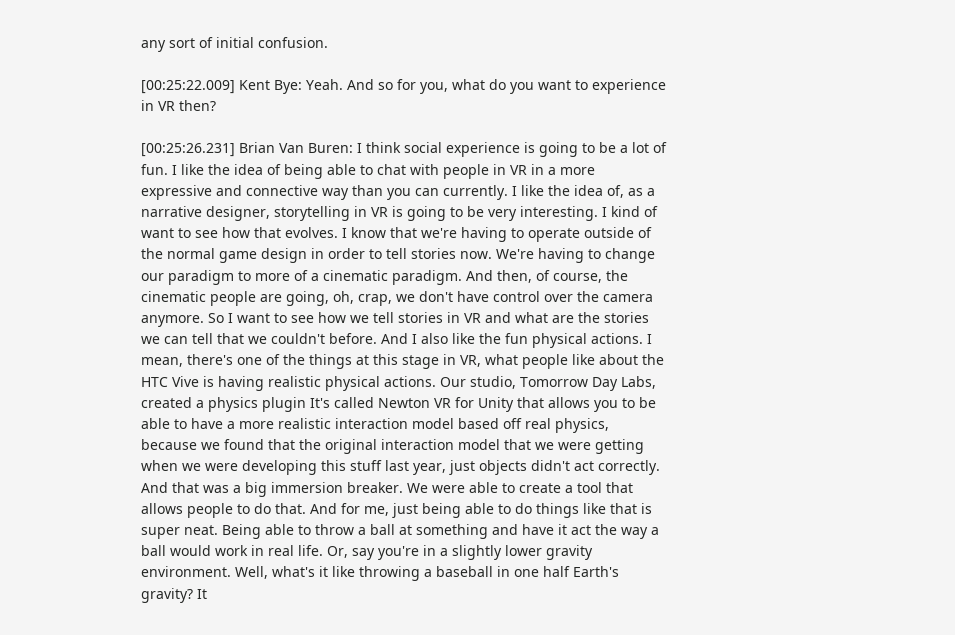any sort of initial confusion.

[00:25:22.009] Kent Bye: Yeah. And so for you, what do you want to experience in VR then?

[00:25:26.231] Brian Van Buren: I think social experience is going to be a lot of fun. I like the idea of being able to chat with people in VR in a more expressive and connective way than you can currently. I like the idea of, as a narrative designer, storytelling in VR is going to be very interesting. I kind of want to see how that evolves. I know that we're having to operate outside of the normal game design in order to tell stories now. We're having to change our paradigm to more of a cinematic paradigm. And then, of course, the cinematic people are going, oh, crap, we don't have control over the camera anymore. So I want to see how we tell stories in VR and what are the stories we can tell that we couldn't before. And I also like the fun physical actions. I mean, there's one of the things at this stage in VR, what people like about the HTC Vive is having realistic physical actions. Our studio, Tomorrow Day Labs, created a physics plugin It's called Newton VR for Unity that allows you to be able to have a more realistic interaction model based off real physics, because we found that the original interaction model that we were getting when we were developing this stuff last year, just objects didn't act correctly. And that was a big immersion breaker. We were able to create a tool that allows people to do that. And for me, just being able to do things like that is super neat. Being able to throw a ball at something and have it act the way a ball would work in real life. Or, say you're in a slightly lower gravity environment. Well, what's it like throwing a baseball in one half Earth's gravity? It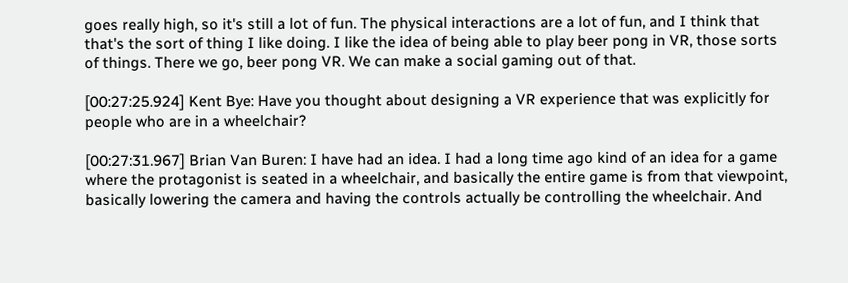goes really high, so it's still a lot of fun. The physical interactions are a lot of fun, and I think that that's the sort of thing I like doing. I like the idea of being able to play beer pong in VR, those sorts of things. There we go, beer pong VR. We can make a social gaming out of that.

[00:27:25.924] Kent Bye: Have you thought about designing a VR experience that was explicitly for people who are in a wheelchair?

[00:27:31.967] Brian Van Buren: I have had an idea. I had a long time ago kind of an idea for a game where the protagonist is seated in a wheelchair, and basically the entire game is from that viewpoint, basically lowering the camera and having the controls actually be controlling the wheelchair. And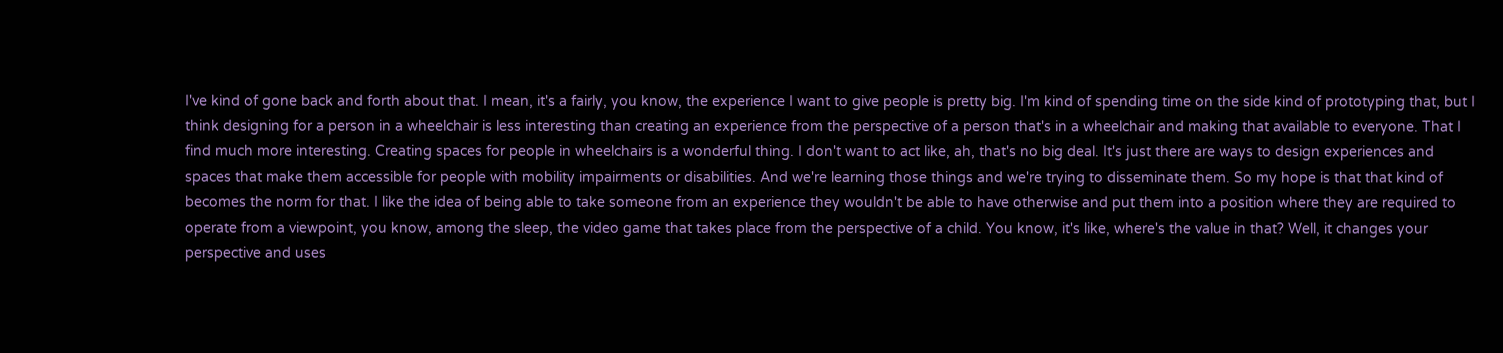I've kind of gone back and forth about that. I mean, it's a fairly, you know, the experience I want to give people is pretty big. I'm kind of spending time on the side kind of prototyping that, but I think designing for a person in a wheelchair is less interesting than creating an experience from the perspective of a person that's in a wheelchair and making that available to everyone. That I find much more interesting. Creating spaces for people in wheelchairs is a wonderful thing. I don't want to act like, ah, that's no big deal. It's just there are ways to design experiences and spaces that make them accessible for people with mobility impairments or disabilities. And we're learning those things and we're trying to disseminate them. So my hope is that that kind of becomes the norm for that. I like the idea of being able to take someone from an experience they wouldn't be able to have otherwise and put them into a position where they are required to operate from a viewpoint, you know, among the sleep, the video game that takes place from the perspective of a child. You know, it's like, where's the value in that? Well, it changes your perspective and uses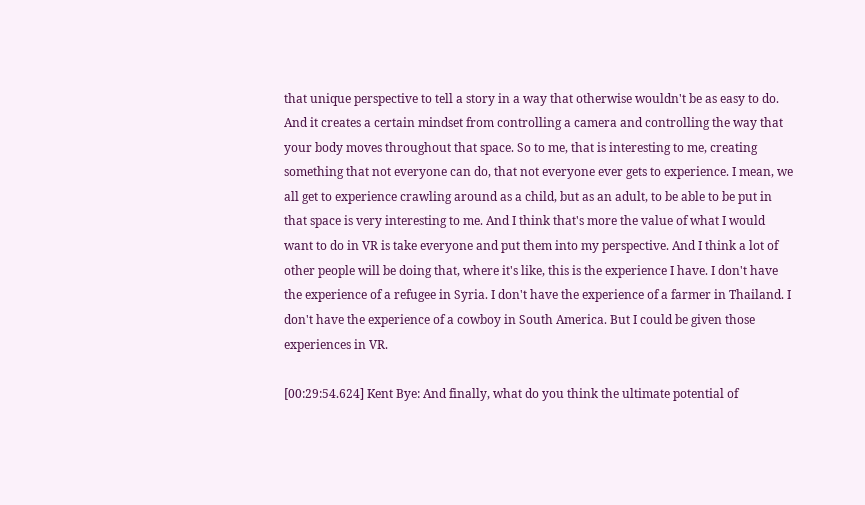that unique perspective to tell a story in a way that otherwise wouldn't be as easy to do. And it creates a certain mindset from controlling a camera and controlling the way that your body moves throughout that space. So to me, that is interesting to me, creating something that not everyone can do, that not everyone ever gets to experience. I mean, we all get to experience crawling around as a child, but as an adult, to be able to be put in that space is very interesting to me. And I think that's more the value of what I would want to do in VR is take everyone and put them into my perspective. And I think a lot of other people will be doing that, where it's like, this is the experience I have. I don't have the experience of a refugee in Syria. I don't have the experience of a farmer in Thailand. I don't have the experience of a cowboy in South America. But I could be given those experiences in VR.

[00:29:54.624] Kent Bye: And finally, what do you think the ultimate potential of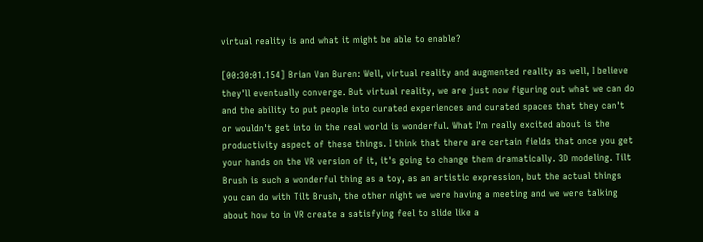virtual reality is and what it might be able to enable?

[00:30:01.154] Brian Van Buren: Well, virtual reality and augmented reality as well, I believe they'll eventually converge. But virtual reality, we are just now figuring out what we can do and the ability to put people into curated experiences and curated spaces that they can't or wouldn't get into in the real world is wonderful. What I'm really excited about is the productivity aspect of these things. I think that there are certain fields that once you get your hands on the VR version of it, it's going to change them dramatically. 3D modeling. Tilt Brush is such a wonderful thing as a toy, as an artistic expression, but the actual things you can do with Tilt Brush, the other night we were having a meeting and we were talking about how to in VR create a satisfying feel to slide like a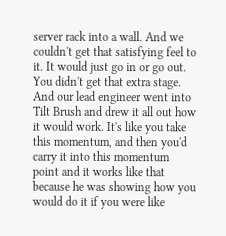server rack into a wall. And we couldn't get that satisfying feel to it. It would just go in or go out. You didn't get that extra stage. And our lead engineer went into Tilt Brush and drew it all out how it would work. It's like you take this momentum, and then you'd carry it into this momentum point and it works like that because he was showing how you would do it if you were like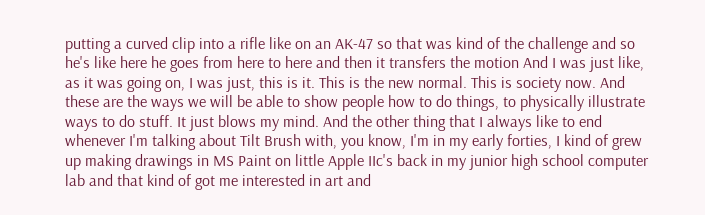putting a curved clip into a rifle like on an AK-47 so that was kind of the challenge and so he's like here he goes from here to here and then it transfers the motion And I was just like, as it was going on, I was just, this is it. This is the new normal. This is society now. And these are the ways we will be able to show people how to do things, to physically illustrate ways to do stuff. It just blows my mind. And the other thing that I always like to end whenever I'm talking about Tilt Brush with, you know, I'm in my early forties, I kind of grew up making drawings in MS Paint on little Apple IIc's back in my junior high school computer lab and that kind of got me interested in art and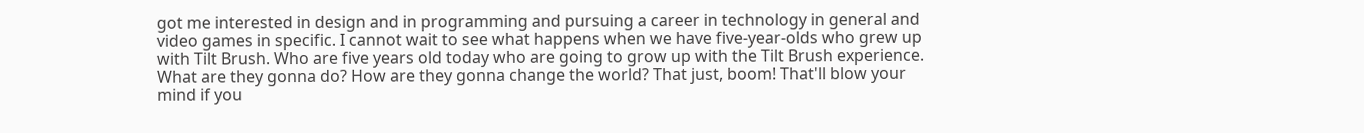got me interested in design and in programming and pursuing a career in technology in general and video games in specific. I cannot wait to see what happens when we have five-year-olds who grew up with Tilt Brush. Who are five years old today who are going to grow up with the Tilt Brush experience. What are they gonna do? How are they gonna change the world? That just, boom! That'll blow your mind if you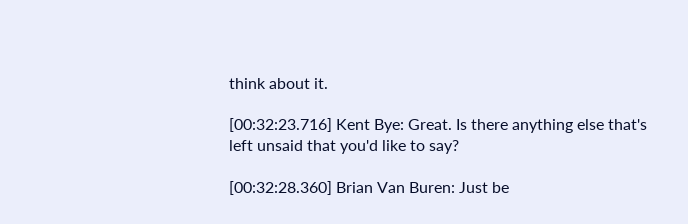think about it.

[00:32:23.716] Kent Bye: Great. Is there anything else that's left unsaid that you'd like to say?

[00:32:28.360] Brian Van Buren: Just be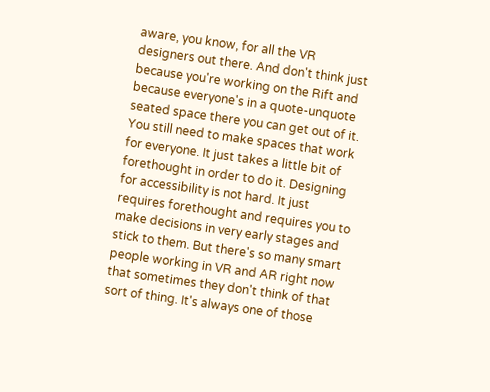aware, you know, for all the VR designers out there. And don't think just because you're working on the Rift and because everyone's in a quote-unquote seated space there you can get out of it. You still need to make spaces that work for everyone. It just takes a little bit of forethought in order to do it. Designing for accessibility is not hard. It just requires forethought and requires you to make decisions in very early stages and stick to them. But there's so many smart people working in VR and AR right now that sometimes they don't think of that sort of thing. It's always one of those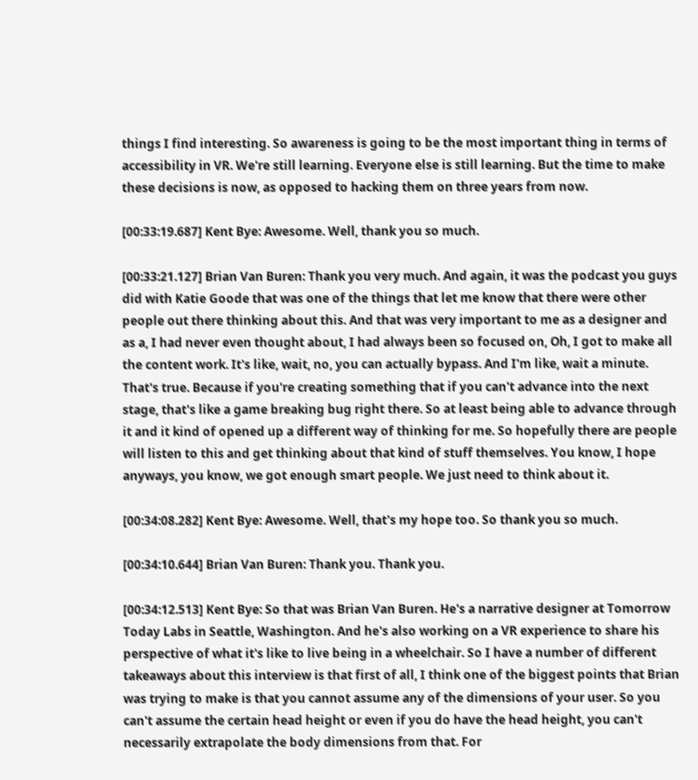things I find interesting. So awareness is going to be the most important thing in terms of accessibility in VR. We're still learning. Everyone else is still learning. But the time to make these decisions is now, as opposed to hacking them on three years from now.

[00:33:19.687] Kent Bye: Awesome. Well, thank you so much.

[00:33:21.127] Brian Van Buren: Thank you very much. And again, it was the podcast you guys did with Katie Goode that was one of the things that let me know that there were other people out there thinking about this. And that was very important to me as a designer and as a, I had never even thought about, I had always been so focused on, Oh, I got to make all the content work. It's like, wait, no, you can actually bypass. And I'm like, wait a minute. That's true. Because if you're creating something that if you can't advance into the next stage, that's like a game breaking bug right there. So at least being able to advance through it and it kind of opened up a different way of thinking for me. So hopefully there are people will listen to this and get thinking about that kind of stuff themselves. You know, I hope anyways, you know, we got enough smart people. We just need to think about it.

[00:34:08.282] Kent Bye: Awesome. Well, that's my hope too. So thank you so much.

[00:34:10.644] Brian Van Buren: Thank you. Thank you.

[00:34:12.513] Kent Bye: So that was Brian Van Buren. He's a narrative designer at Tomorrow Today Labs in Seattle, Washington. And he's also working on a VR experience to share his perspective of what it's like to live being in a wheelchair. So I have a number of different takeaways about this interview is that first of all, I think one of the biggest points that Brian was trying to make is that you cannot assume any of the dimensions of your user. So you can't assume the certain head height or even if you do have the head height, you can't necessarily extrapolate the body dimensions from that. For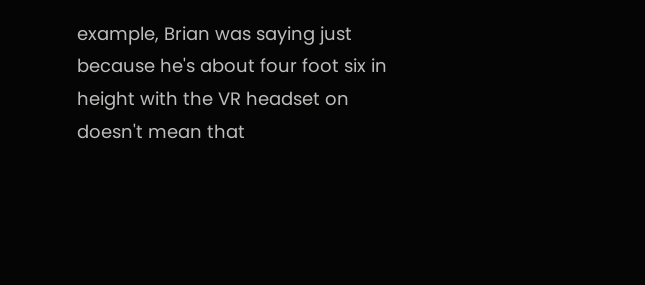example, Brian was saying just because he's about four foot six in height with the VR headset on doesn't mean that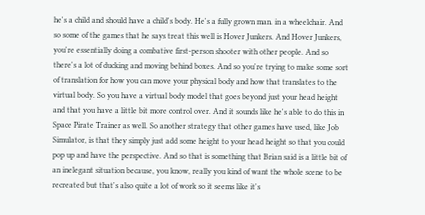he's a child and should have a child's body. He's a fully grown man. in a wheelchair. And so some of the games that he says treat this well is Hover Junkers. And Hover Junkers, you're essentially doing a combative first-person shooter with other people. And so there's a lot of ducking and moving behind boxes. And so you're trying to make some sort of translation for how you can move your physical body and how that translates to the virtual body. So you have a virtual body model that goes beyond just your head height and that you have a little bit more control over. And it sounds like he's able to do this in Space Pirate Trainer as well. So another strategy that other games have used, like Job Simulator, is that they simply just add some height to your head height so that you could pop up and have the perspective. And so that is something that Brian said is a little bit of an inelegant situation because, you know, really you kind of want the whole scene to be recreated but that's also quite a lot of work so it seems like it's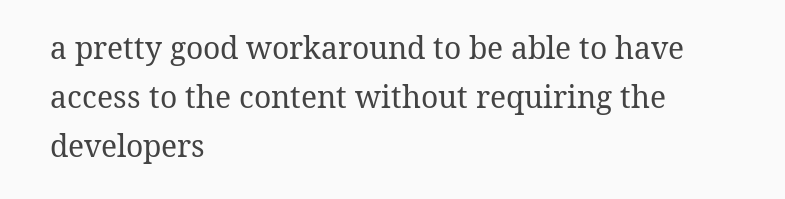a pretty good workaround to be able to have access to the content without requiring the developers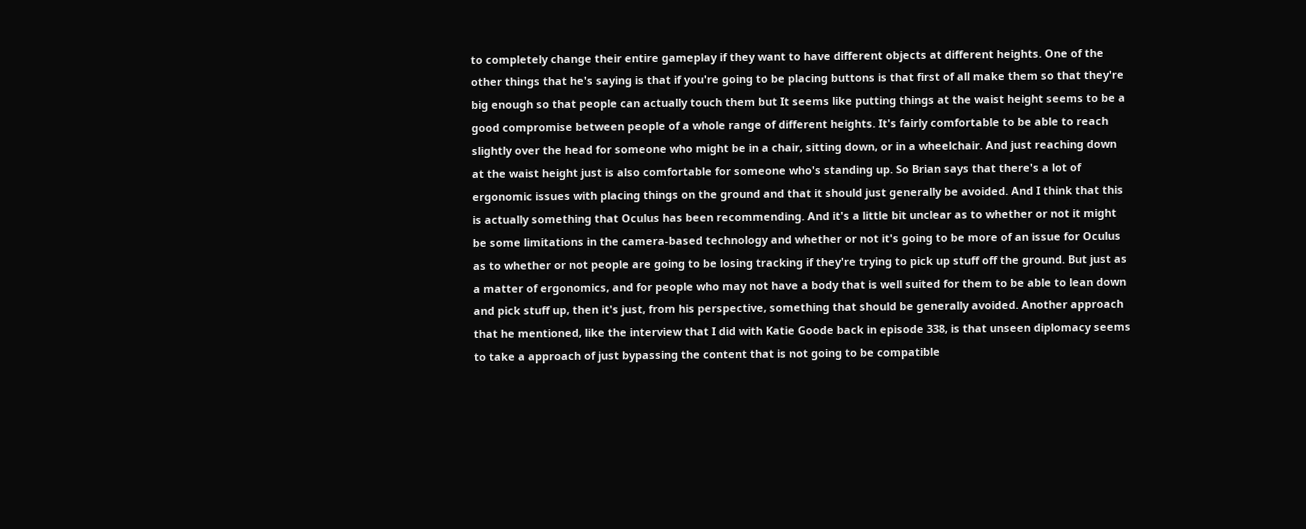to completely change their entire gameplay if they want to have different objects at different heights. One of the other things that he's saying is that if you're going to be placing buttons is that first of all make them so that they're big enough so that people can actually touch them but It seems like putting things at the waist height seems to be a good compromise between people of a whole range of different heights. It's fairly comfortable to be able to reach slightly over the head for someone who might be in a chair, sitting down, or in a wheelchair. And just reaching down at the waist height just is also comfortable for someone who's standing up. So Brian says that there's a lot of ergonomic issues with placing things on the ground and that it should just generally be avoided. And I think that this is actually something that Oculus has been recommending. And it's a little bit unclear as to whether or not it might be some limitations in the camera-based technology and whether or not it's going to be more of an issue for Oculus as to whether or not people are going to be losing tracking if they're trying to pick up stuff off the ground. But just as a matter of ergonomics, and for people who may not have a body that is well suited for them to be able to lean down and pick stuff up, then it's just, from his perspective, something that should be generally avoided. Another approach that he mentioned, like the interview that I did with Katie Goode back in episode 338, is that unseen diplomacy seems to take a approach of just bypassing the content that is not going to be compatible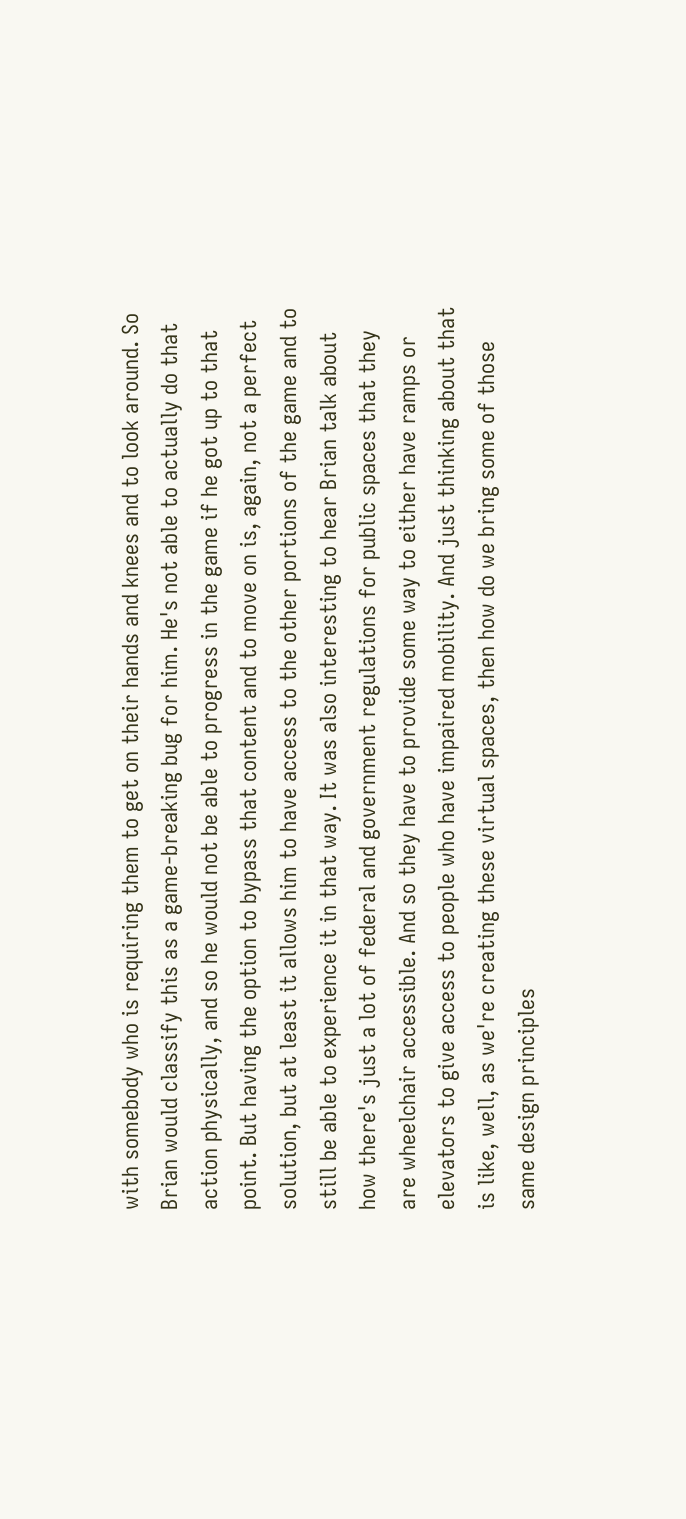with somebody who is requiring them to get on their hands and knees and to look around. So Brian would classify this as a game-breaking bug for him. He's not able to actually do that action physically, and so he would not be able to progress in the game if he got up to that point. But having the option to bypass that content and to move on is, again, not a perfect solution, but at least it allows him to have access to the other portions of the game and to still be able to experience it in that way. It was also interesting to hear Brian talk about how there's just a lot of federal and government regulations for public spaces that they are wheelchair accessible. And so they have to provide some way to either have ramps or elevators to give access to people who have impaired mobility. And just thinking about that is like, well, as we're creating these virtual spaces, then how do we bring some of those same design principles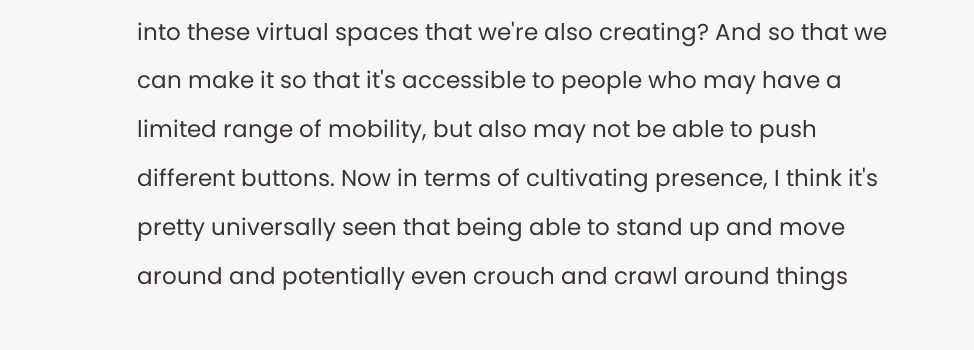into these virtual spaces that we're also creating? And so that we can make it so that it's accessible to people who may have a limited range of mobility, but also may not be able to push different buttons. Now in terms of cultivating presence, I think it's pretty universally seen that being able to stand up and move around and potentially even crouch and crawl around things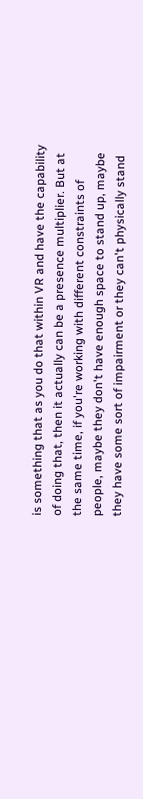is something that as you do that within VR and have the capability of doing that, then it actually can be a presence multiplier. But at the same time, if you're working with different constraints of people, maybe they don't have enough space to stand up, maybe they have some sort of impairment or they can't physically stand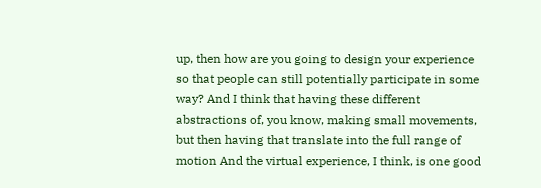up, then how are you going to design your experience so that people can still potentially participate in some way? And I think that having these different abstractions of, you know, making small movements, but then having that translate into the full range of motion And the virtual experience, I think, is one good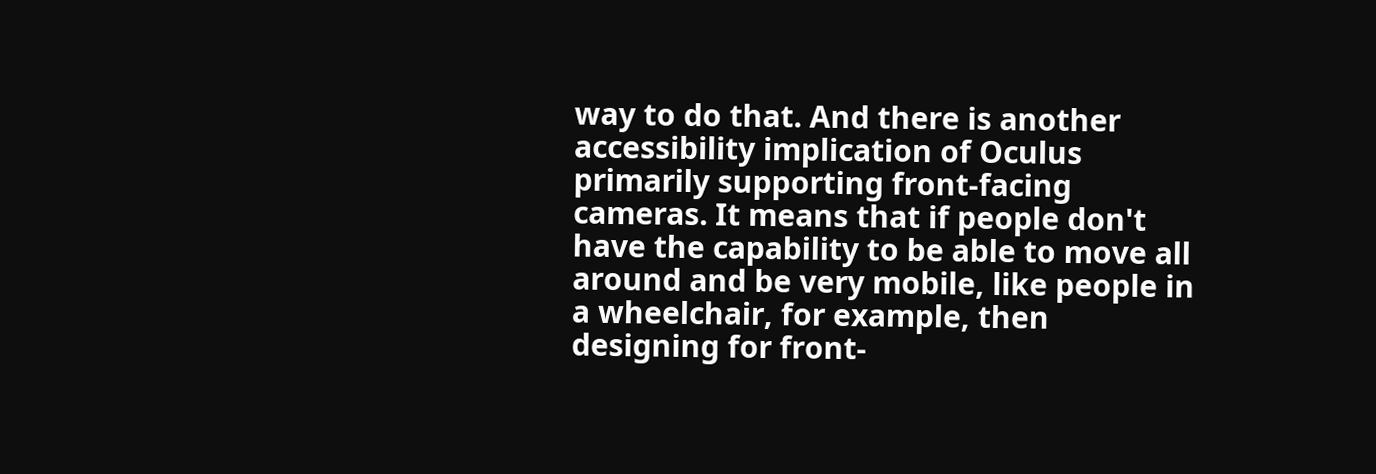way to do that. And there is another accessibility implication of Oculus primarily supporting front-facing cameras. It means that if people don't have the capability to be able to move all around and be very mobile, like people in a wheelchair, for example, then designing for front-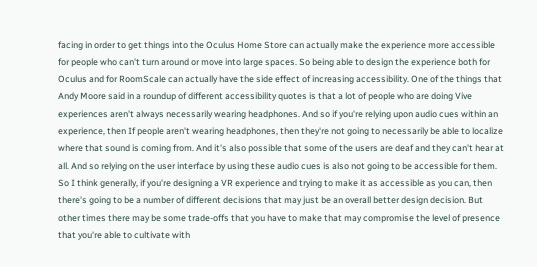facing in order to get things into the Oculus Home Store can actually make the experience more accessible for people who can't turn around or move into large spaces. So being able to design the experience both for Oculus and for RoomScale can actually have the side effect of increasing accessibility. One of the things that Andy Moore said in a roundup of different accessibility quotes is that a lot of people who are doing Vive experiences aren't always necessarily wearing headphones. And so if you're relying upon audio cues within an experience, then If people aren't wearing headphones, then they're not going to necessarily be able to localize where that sound is coming from. And it's also possible that some of the users are deaf and they can't hear at all. And so relying on the user interface by using these audio cues is also not going to be accessible for them. So I think generally, if you're designing a VR experience and trying to make it as accessible as you can, then there's going to be a number of different decisions that may just be an overall better design decision. But other times there may be some trade-offs that you have to make that may compromise the level of presence that you're able to cultivate with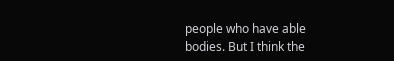people who have able bodies. But I think the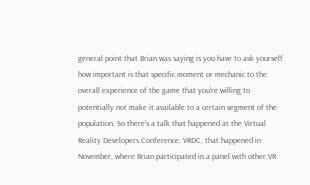general point that Brian was saying is you have to ask yourself how important is that specific moment or mechanic to the overall experience of the game that you're willing to potentially not make it available to a certain segment of the population. So there's a talk that happened at the Virtual Reality Developers Conference, VRDC, that happened in November, where Brian participated in a panel with other VR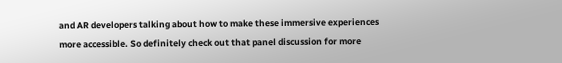and AR developers talking about how to make these immersive experiences more accessible. So definitely check out that panel discussion for more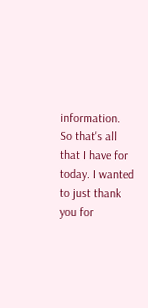information. So that's all that I have for today. I wanted to just thank you for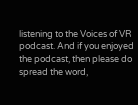listening to the Voices of VR podcast. And if you enjoyed the podcast, then please do spread the word,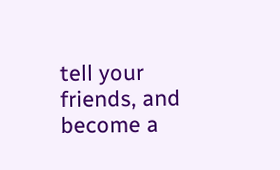tell your friends, and become a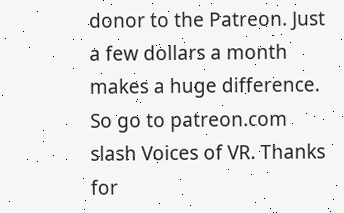donor to the Patreon. Just a few dollars a month makes a huge difference. So go to patreon.com slash Voices of VR. Thanks for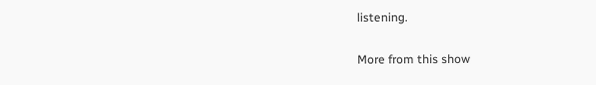listening.

More from this show